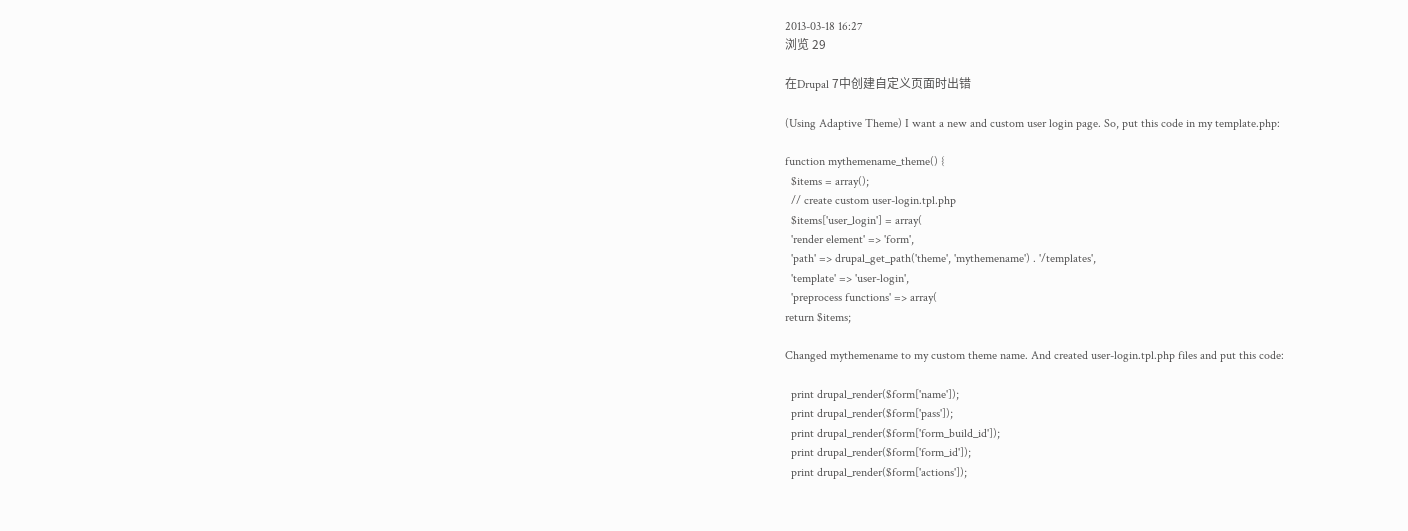2013-03-18 16:27
浏览 29

在Drupal 7中创建自定义页面时出错

(Using Adaptive Theme) I want a new and custom user login page. So, put this code in my template.php:

function mythemename_theme() {
  $items = array();
  // create custom user-login.tpl.php
  $items['user_login'] = array(
  'render element' => 'form',
  'path' => drupal_get_path('theme', 'mythemename') . '/templates',
  'template' => 'user-login',
  'preprocess functions' => array(
return $items;

Changed mythemename to my custom theme name. And created user-login.tpl.php files and put this code:

  print drupal_render($form['name']);
  print drupal_render($form['pass']);
  print drupal_render($form['form_build_id']);
  print drupal_render($form['form_id']);
  print drupal_render($form['actions']);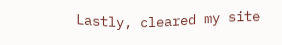Lastly, cleared my site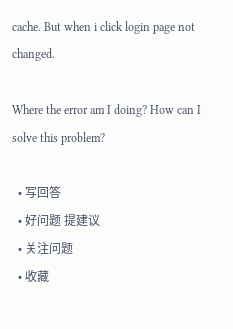cache. But when i click login page not changed.

Where the error am I doing? How can I solve this problem?

  • 写回答
  • 好问题 提建议
  • 关注问题
  • 收藏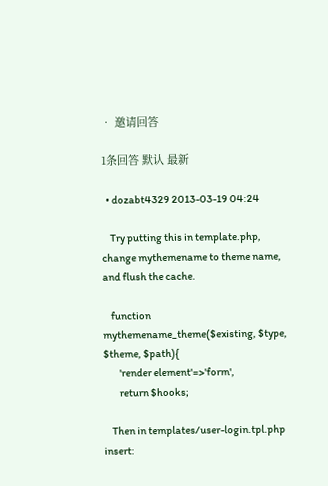• 邀请回答

1条回答 默认 最新

  • dozabt4329 2013-03-19 04:24

    Try putting this in template.php, change mythemename to theme name, and flush the cache.

    function mythemename_theme($existing, $type, $theme, $path){
        'render element'=>'form',
        return $hooks;

    Then in templates/user-login.tpl.php insert: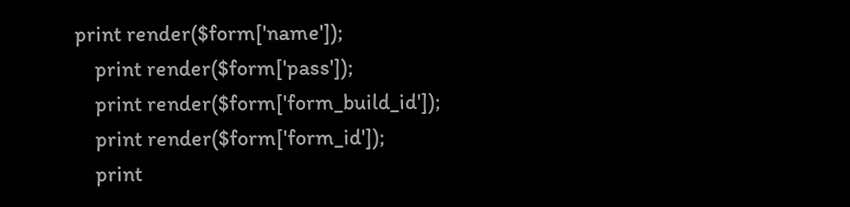print render($form['name']);
    print render($form['pass']);
    print render($form['form_build_id']);
    print render($form['form_id']);
    print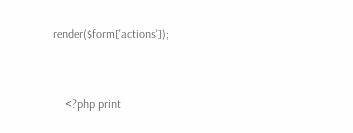render($form['actions']);


    <?php print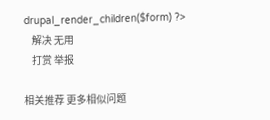drupal_render_children($form) ?>
    解决 无用
    打赏 举报

相关推荐 更多相似问题